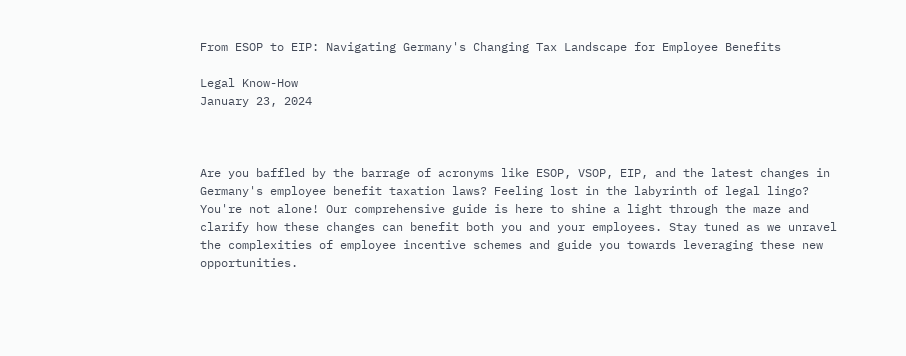From ESOP to EIP: Navigating Germany's Changing Tax Landscape for Employee Benefits

Legal Know-How
January 23, 2024



Are you baffled by the barrage of acronyms like ESOP, VSOP, EIP, and the latest changes in Germany's employee benefit taxation laws? Feeling lost in the labyrinth of legal lingo? You're not alone! Our comprehensive guide is here to shine a light through the maze and clarify how these changes can benefit both you and your employees. Stay tuned as we unravel the complexities of employee incentive schemes and guide you towards leveraging these new opportunities.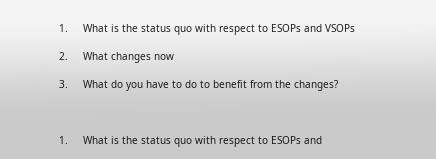1.     What is the status quo with respect to ESOPs and VSOPs

2.     What changes now

3.     What do you have to do to benefit from the changes?



1.     What is the status quo with respect to ESOPs and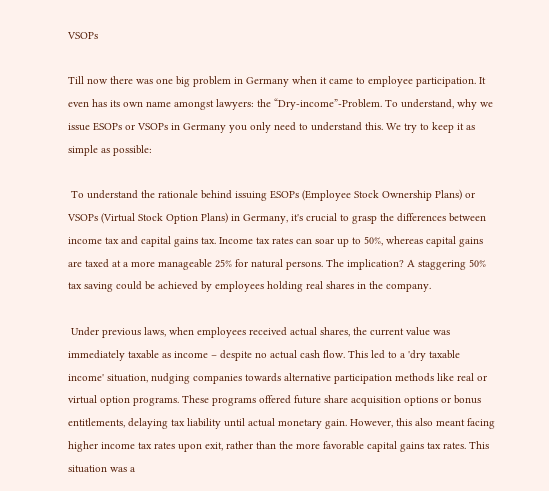VSOPs

Till now there was one big problem in Germany when it came to employee participation. It even has its own name amongst lawyers: the “Dry-income”-Problem. To understand, why we issue ESOPs or VSOPs in Germany you only need to understand this. We try to keep it as simple as possible:

 To understand the rationale behind issuing ESOPs (Employee Stock Ownership Plans) or VSOPs (Virtual Stock Option Plans) in Germany, it's crucial to grasp the differences between income tax and capital gains tax. Income tax rates can soar up to 50%, whereas capital gains are taxed at a more manageable 25% for natural persons. The implication? A staggering 50% tax saving could be achieved by employees holding real shares in the company.

 Under previous laws, when employees received actual shares, the current value was immediately taxable as income – despite no actual cash flow. This led to a 'dry taxable income' situation, nudging companies towards alternative participation methods like real or virtual option programs. These programs offered future share acquisition options or bonus entitlements, delaying tax liability until actual monetary gain. However, this also meant facing higher income tax rates upon exit, rather than the more favorable capital gains tax rates. This situation was a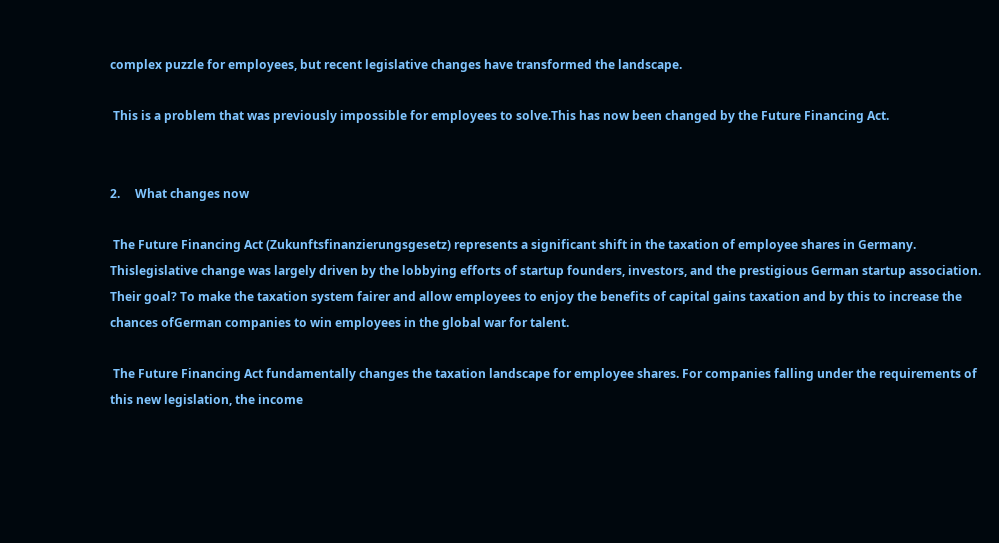complex puzzle for employees, but recent legislative changes have transformed the landscape.

 This is a problem that was previously impossible for employees to solve.This has now been changed by the Future Financing Act.


2.     What changes now

 The Future Financing Act (Zukunftsfinanzierungsgesetz) represents a significant shift in the taxation of employee shares in Germany. Thislegislative change was largely driven by the lobbying efforts of startup founders, investors, and the prestigious German startup association. Their goal? To make the taxation system fairer and allow employees to enjoy the benefits of capital gains taxation and by this to increase the chances ofGerman companies to win employees in the global war for talent.

 The Future Financing Act fundamentally changes the taxation landscape for employee shares. For companies falling under the requirements of this new legislation, the income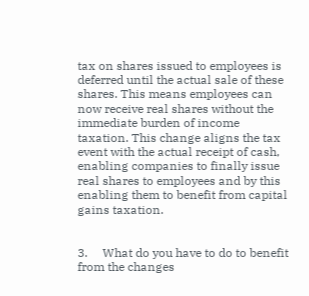tax on shares issued to employees is deferred until the actual sale of these shares. This means employees can now receive real shares without the immediate burden of income taxation. This change aligns the tax event with the actual receipt of cash, enabling companies to finally issue real shares to employees and by this enabling them to benefit from capital gains taxation.


3.     What do you have to do to benefit from the changes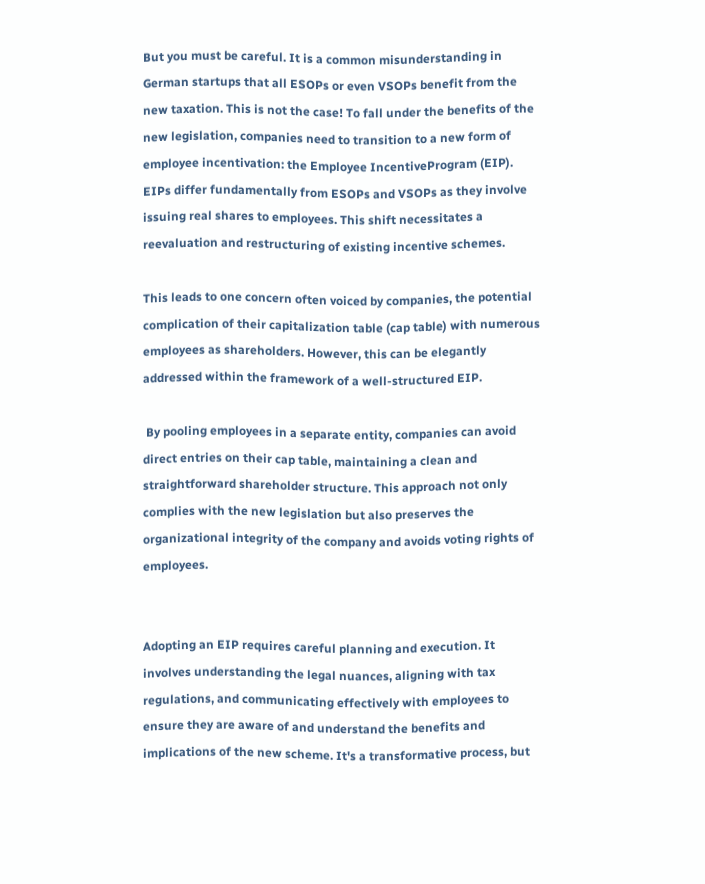But you must be careful. It is a common misunderstanding in German startups that all ESOPs or even VSOPs benefit from the new taxation. This is not the case! To fall under the benefits of the new legislation, companies need to transition to a new form of employee incentivation: the Employee IncentiveProgram (EIP). EIPs differ fundamentally from ESOPs and VSOPs as they involve issuing real shares to employees. This shift necessitates a reevaluation and restructuring of existing incentive schemes.

This leads to one concern often voiced by companies, the potential complication of their capitalization table (cap table) with numerous employees as shareholders. However, this can be elegantly addressed within the framework of a well-structured EIP.

 By pooling employees in a separate entity, companies can avoid direct entries on their cap table, maintaining a clean and straightforward shareholder structure. This approach not only complies with the new legislation but also preserves the organizational integrity of the company and avoids voting rights of employees.


Adopting an EIP requires careful planning and execution. It involves understanding the legal nuances, aligning with tax regulations, and communicating effectively with employees to ensure they are aware of and understand the benefits and implications of the new scheme. It's a transformative process, but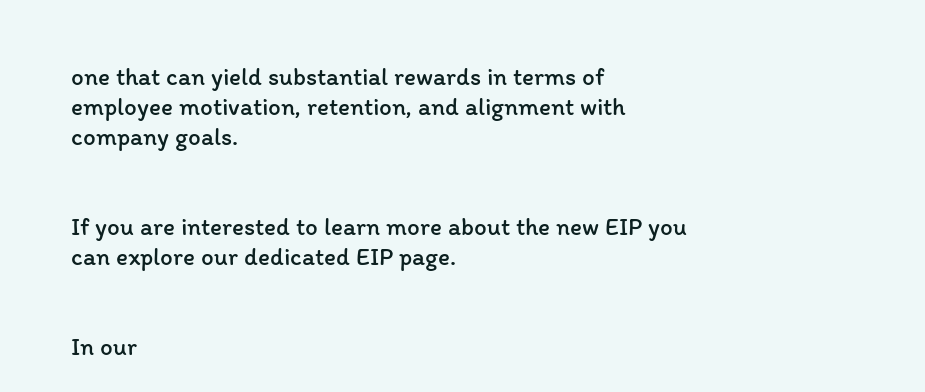one that can yield substantial rewards in terms of employee motivation, retention, and alignment with company goals.


If you are interested to learn more about the new EIP you can explore our dedicated EIP page.


In our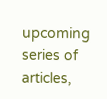upcoming series of articles,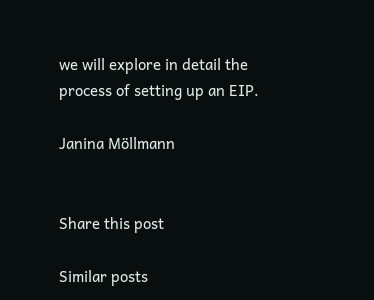we will explore in detail the process of setting up an EIP.

Janina Möllmann


Share this post

Similar posts